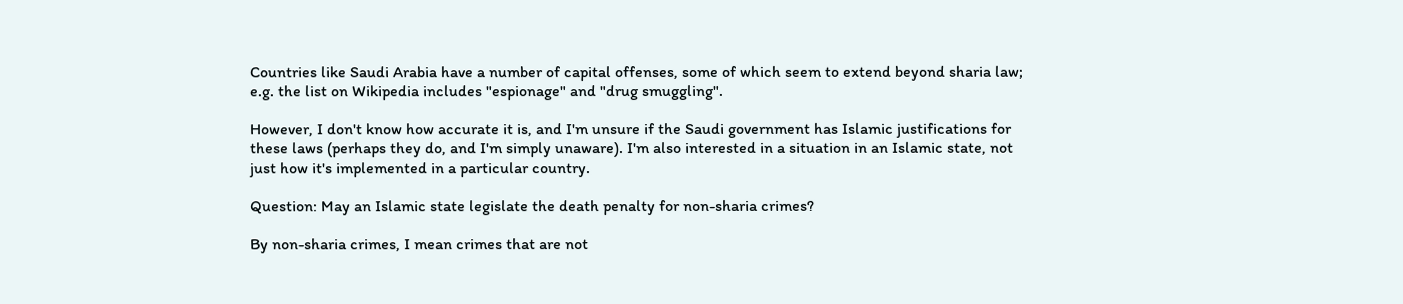Countries like Saudi Arabia have a number of capital offenses, some of which seem to extend beyond sharia law; e.g. the list on Wikipedia includes "espionage" and "drug smuggling".

However, I don't know how accurate it is, and I'm unsure if the Saudi government has Islamic justifications for these laws (perhaps they do, and I'm simply unaware). I'm also interested in a situation in an Islamic state, not just how it's implemented in a particular country.

Question: May an Islamic state legislate the death penalty for non-sharia crimes?

By non-sharia crimes, I mean crimes that are not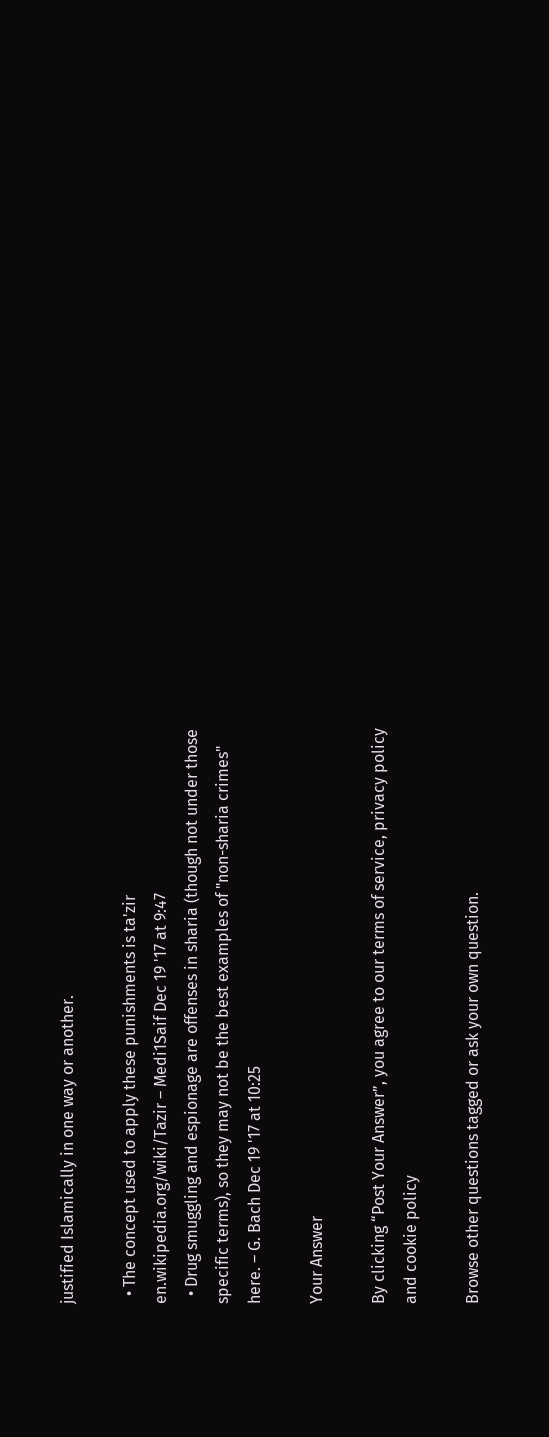justified Islamically in one way or another.

  • The concept used to apply these punishments is ta'zir en.wikipedia.org/wiki/Tazir – Medi1Saif Dec 19 '17 at 9:47
  • Drug smuggling and espionage are offenses in sharia (though not under those specific terms), so they may not be the best examples of "non-sharia crimes" here. – G. Bach Dec 19 '17 at 10:25

Your Answer

By clicking “Post Your Answer”, you agree to our terms of service, privacy policy and cookie policy

Browse other questions tagged or ask your own question.